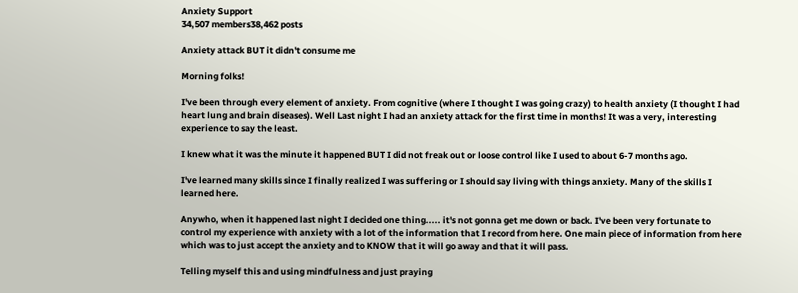Anxiety Support
34,507 members38,462 posts

Anxiety attack BUT it didn't consume me

Morning folks!

I've been through every element of anxiety. From cognitive (where I thought I was going crazy) to health anxiety (I thought I had heart lung and brain diseases). Well Last night I had an anxiety attack for the first time in months! It was a very, interesting experience to say the least.

I knew what it was the minute it happened BUT I did not freak out or loose control like I used to about 6-7 months ago.

I've learned many skills since I finally realized I was suffering or I should say living with things anxiety. Many of the skills I learned here.

Anywho, when it happened last night I decided one thing..... it's not gonna get me down or back. I've been very fortunate to control my experience with anxiety with a lot of the information that I record from here. One main piece of information from here which was to just accept the anxiety and to KNOW that it will go away and that it will pass.

Telling myself this and using mindfulness and just praying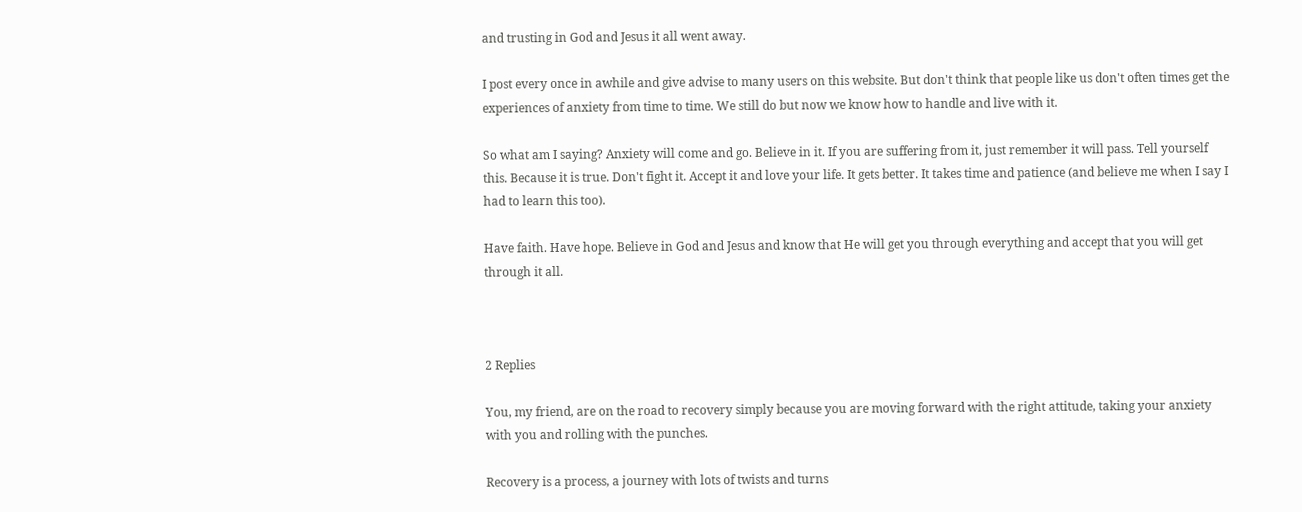and trusting in God and Jesus it all went away.

I post every once in awhile and give advise to many users on this website. But don't think that people like us don't often times get the experiences of anxiety from time to time. We still do but now we know how to handle and live with it.

So what am I saying? Anxiety will come and go. Believe in it. If you are suffering from it, just remember it will pass. Tell yourself this. Because it is true. Don't fight it. Accept it and love your life. It gets better. It takes time and patience (and believe me when I say I had to learn this too).

Have faith. Have hope. Believe in God and Jesus and know that He will get you through everything and accept that you will get through it all.



2 Replies

You, my friend, are on the road to recovery simply because you are moving forward with the right attitude, taking your anxiety with you and rolling with the punches.

Recovery is a process, a journey with lots of twists and turns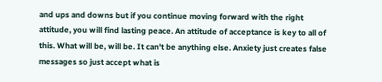and ups and downs but if you continue moving forward with the right attitude, you will find lasting peace. An attitude of acceptance is key to all of this. What will be, will be. It can't be anything else. Anxiety just creates false messages so just accept what is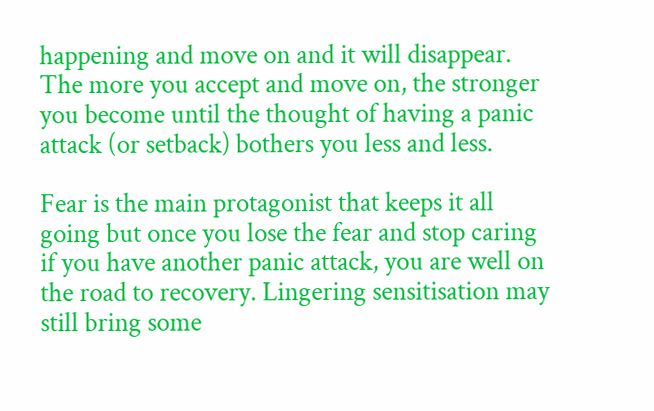happening and move on and it will disappear. The more you accept and move on, the stronger you become until the thought of having a panic attack (or setback) bothers you less and less.

Fear is the main protagonist that keeps it all going but once you lose the fear and stop caring if you have another panic attack, you are well on the road to recovery. Lingering sensitisation may still bring some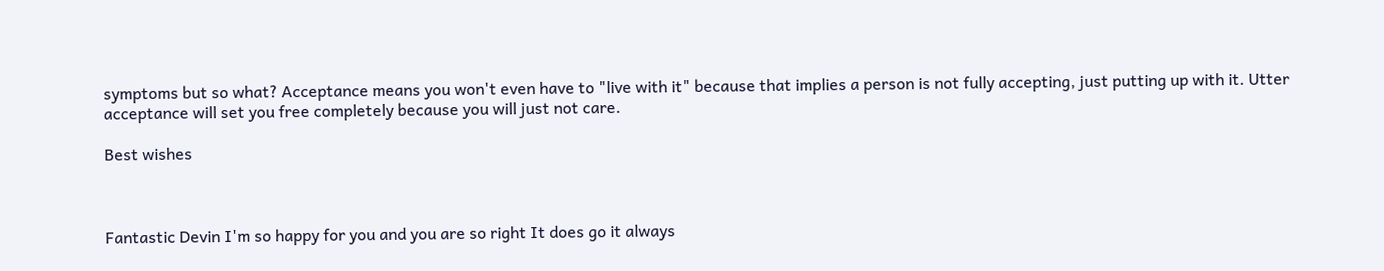symptoms but so what? Acceptance means you won't even have to "live with it" because that implies a person is not fully accepting, just putting up with it. Utter acceptance will set you free completely because you will just not care.

Best wishes



Fantastic Devin I'm so happy for you and you are so right It does go it always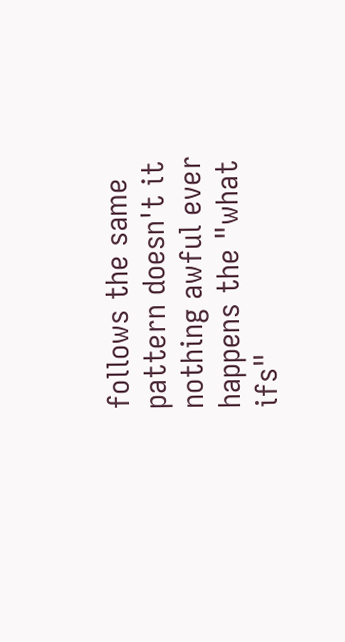follows the same pattern doesn't it nothing awful ever happens the "what ifs"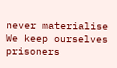never materialise We keep ourselves prisoners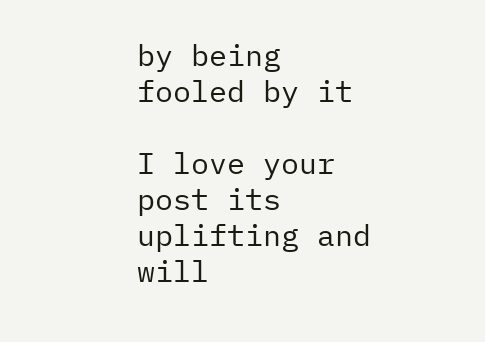by being fooled by it

I love your post its uplifting and will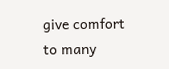give comfort to many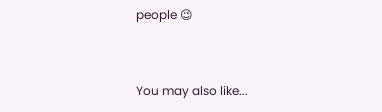people 😉


You may also like...